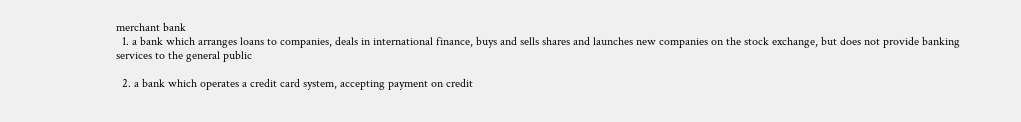merchant bank
  1. a bank which arranges loans to companies, deals in international finance, buys and sells shares and launches new companies on the stock exchange, but does not provide banking services to the general public

  2. a bank which operates a credit card system, accepting payment on credit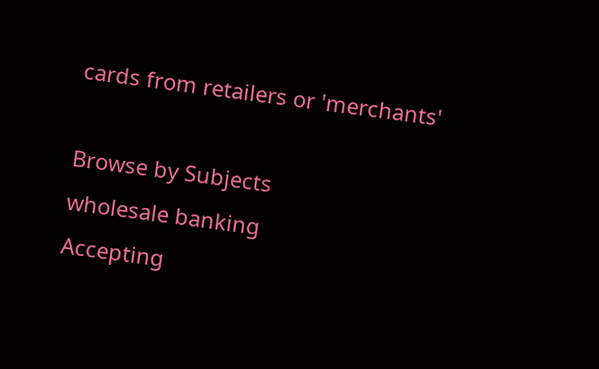cards from retailers or 'merchants'

Browse by Subjects
wholesale banking
Accepting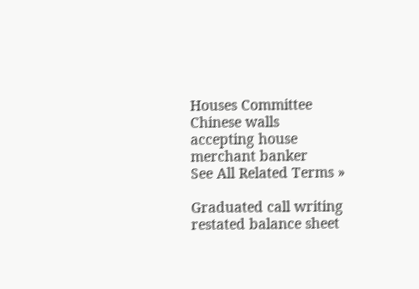Houses Committee
Chinese walls
accepting house
merchant banker
See All Related Terms »

Graduated call writing
restated balance sheet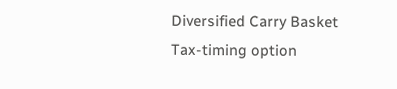Diversified Carry Basket
Tax-timing option